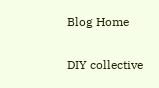Blog Home

DIY collective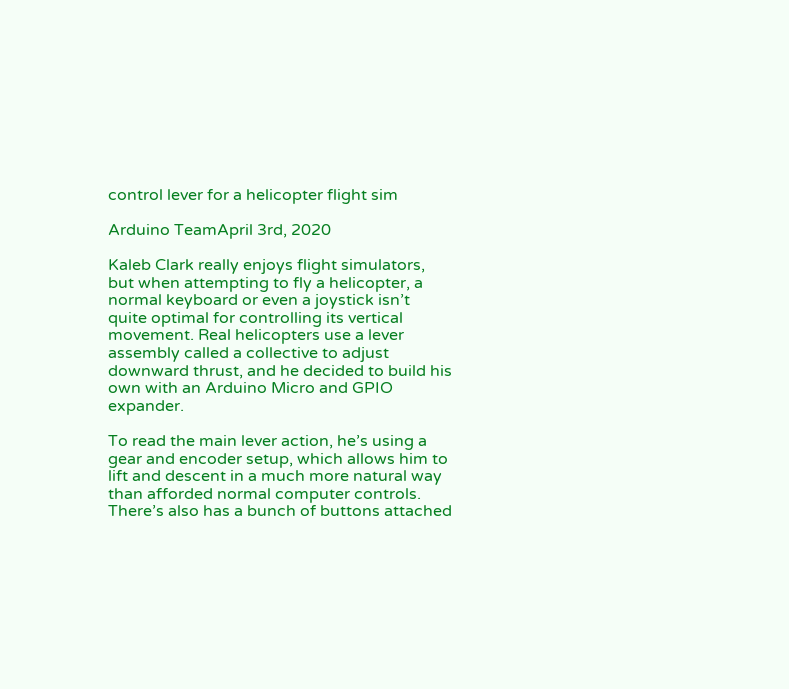control lever for a helicopter flight sim

Arduino TeamApril 3rd, 2020

Kaleb Clark really enjoys flight simulators, but when attempting to fly a helicopter, a normal keyboard or even a joystick isn’t quite optimal for controlling its vertical movement. Real helicopters use a lever assembly called a collective to adjust downward thrust, and he decided to build his own with an Arduino Micro and GPIO expander.

To read the main lever action, he’s using a gear and encoder setup, which allows him to lift and descent in a much more natural way than afforded normal computer controls. There’s also has a bunch of buttons attached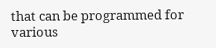that can be programmed for various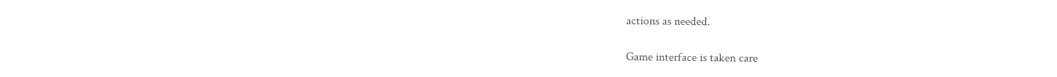actions as needed.

Game interface is taken care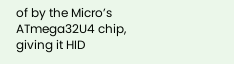of by the Micro’s ATmega32U4 chip, giving it HID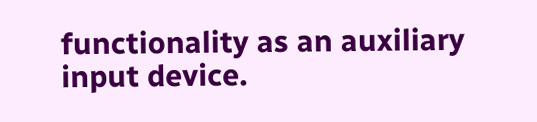functionality as an auxiliary input device.